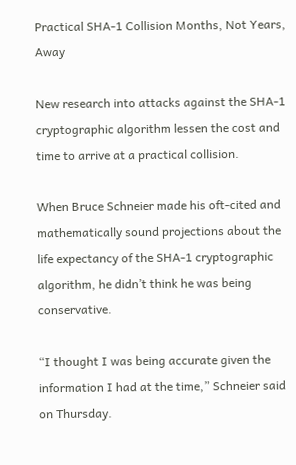Practical SHA-1 Collision Months, Not Years, Away

New research into attacks against the SHA-1 cryptographic algorithm lessen the cost and time to arrive at a practical collision.

When Bruce Schneier made his oft-cited and mathematically sound projections about the life expectancy of the SHA-1 cryptographic algorithm, he didn’t think he was being conservative.

“I thought I was being accurate given the information I had at the time,” Schneier said on Thursday.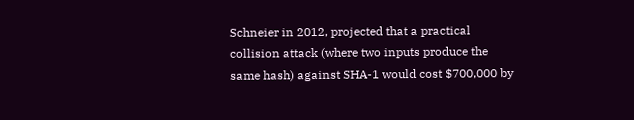Schneier in 2012, projected that a practical collision attack (where two inputs produce the same hash) against SHA-1 would cost $700,000 by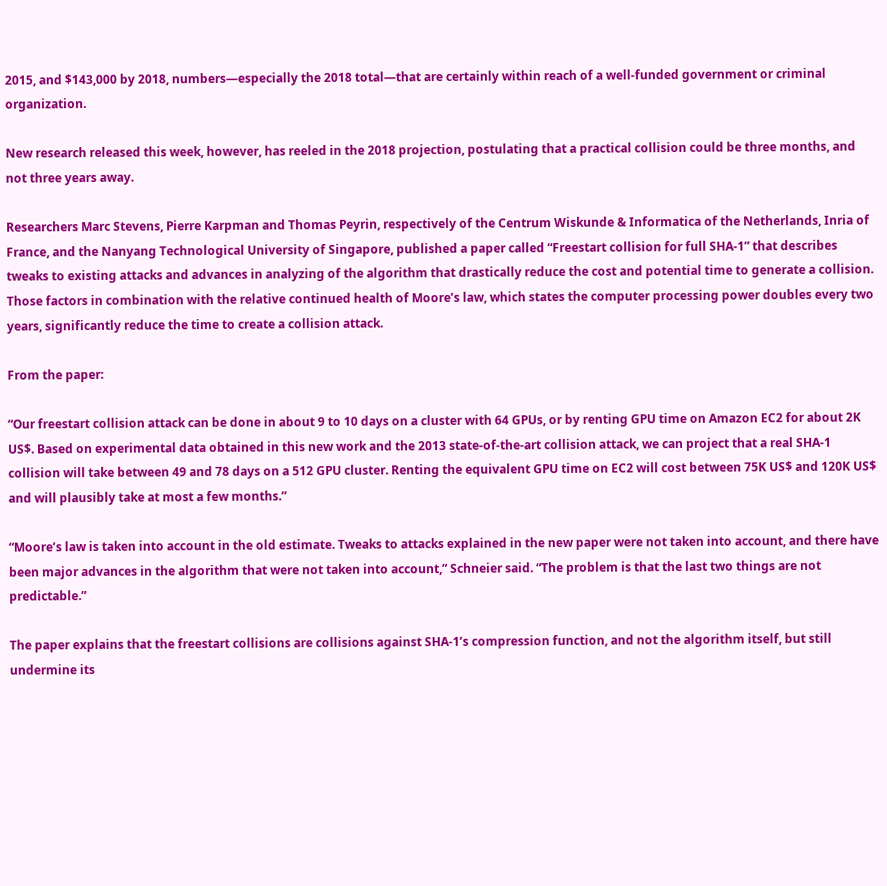2015, and $143,000 by 2018, numbers—especially the 2018 total—that are certainly within reach of a well-funded government or criminal organization.

New research released this week, however, has reeled in the 2018 projection, postulating that a practical collision could be three months, and not three years away.

Researchers Marc Stevens, Pierre Karpman and Thomas Peyrin, respectively of the Centrum Wiskunde & Informatica of the Netherlands, Inria of France, and the Nanyang Technological University of Singapore, published a paper called “Freestart collision for full SHA-1” that describes tweaks to existing attacks and advances in analyzing of the algorithm that drastically reduce the cost and potential time to generate a collision. Those factors in combination with the relative continued health of Moore’s law, which states the computer processing power doubles every two years, significantly reduce the time to create a collision attack.

From the paper:

“Our freestart collision attack can be done in about 9 to 10 days on a cluster with 64 GPUs, or by renting GPU time on Amazon EC2 for about 2K US$. Based on experimental data obtained in this new work and the 2013 state-of-the-art collision attack, we can project that a real SHA-1 collision will take between 49 and 78 days on a 512 GPU cluster. Renting the equivalent GPU time on EC2 will cost between 75K US$ and 120K US$ and will plausibly take at most a few months.”

“Moore’s law is taken into account in the old estimate. Tweaks to attacks explained in the new paper were not taken into account, and there have been major advances in the algorithm that were not taken into account,” Schneier said. “The problem is that the last two things are not predictable.”

The paper explains that the freestart collisions are collisions against SHA-1’s compression function, and not the algorithm itself, but still undermine its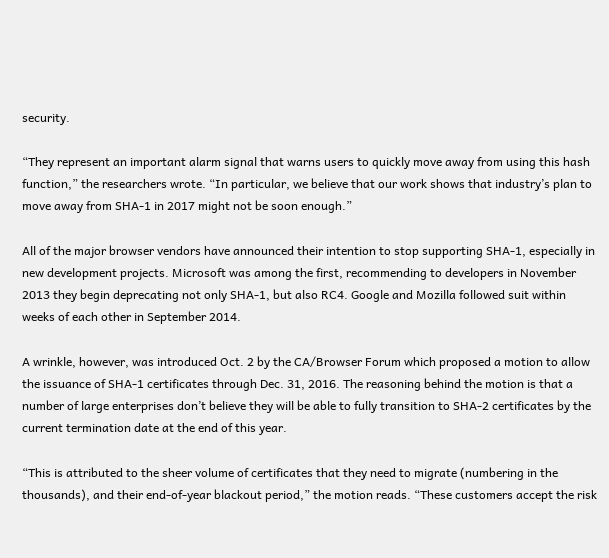security.

“They represent an important alarm signal that warns users to quickly move away from using this hash function,” the researchers wrote. “In particular, we believe that our work shows that industry’s plan to move away from SHA-1 in 2017 might not be soon enough.”

All of the major browser vendors have announced their intention to stop supporting SHA-1, especially in new development projects. Microsoft was among the first, recommending to developers in November 2013 they begin deprecating not only SHA-1, but also RC4. Google and Mozilla followed suit within weeks of each other in September 2014.

A wrinkle, however, was introduced Oct. 2 by the CA/Browser Forum which proposed a motion to allow the issuance of SHA-1 certificates through Dec. 31, 2016. The reasoning behind the motion is that a number of large enterprises don’t believe they will be able to fully transition to SHA-2 certificates by the current termination date at the end of this year.

“This is attributed to the sheer volume of certificates that they need to migrate (numbering in the thousands), and their end-of-year blackout period,” the motion reads. “These customers accept the risk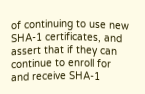of continuing to use new SHA-1 certificates, and assert that if they can continue to enroll for and receive SHA-1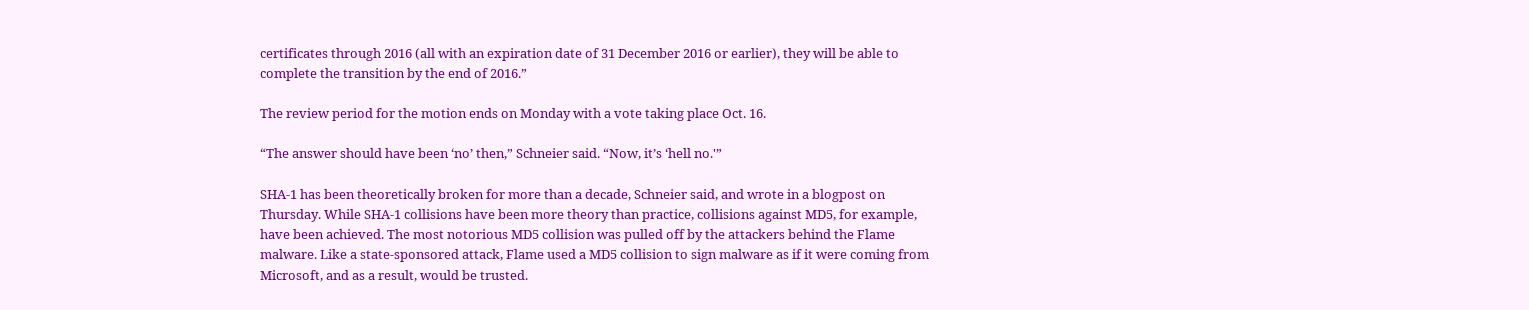certificates through 2016 (all with an expiration date of 31 December 2016 or earlier), they will be able to complete the transition by the end of 2016.”

The review period for the motion ends on Monday with a vote taking place Oct. 16.

“The answer should have been ‘no’ then,” Schneier said. “Now, it’s ‘hell no.'”

SHA-1 has been theoretically broken for more than a decade, Schneier said, and wrote in a blogpost on Thursday. While SHA-1 collisions have been more theory than practice, collisions against MD5, for example, have been achieved. The most notorious MD5 collision was pulled off by the attackers behind the Flame malware. Like a state-sponsored attack, Flame used a MD5 collision to sign malware as if it were coming from Microsoft, and as a result, would be trusted.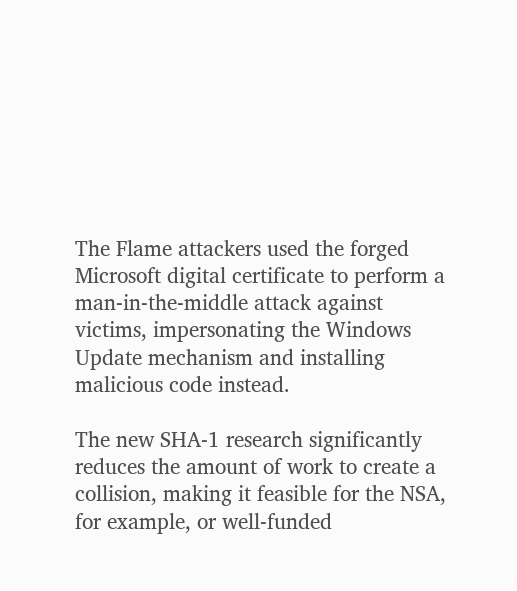The Flame attackers used the forged Microsoft digital certificate to perform a man-in-the-middle attack against victims, impersonating the Windows Update mechanism and installing malicious code instead.

The new SHA-1 research significantly reduces the amount of work to create a collision, making it feasible for the NSA, for example, or well-funded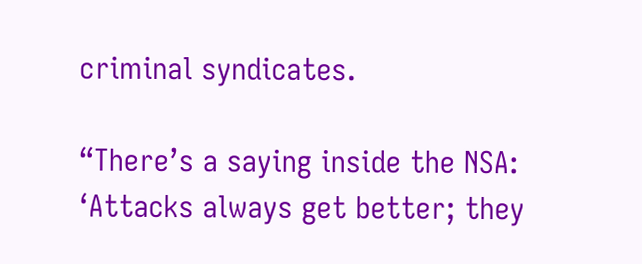criminal syndicates.

“There’s a saying inside the NSA: ‘Attacks always get better; they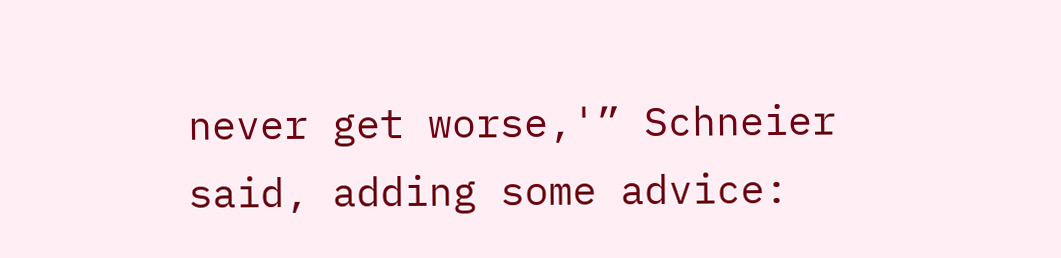never get worse,'” Schneier said, adding some advice: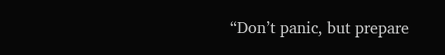“Don’t panic, but prepare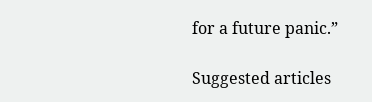for a future panic.”

Suggested articles